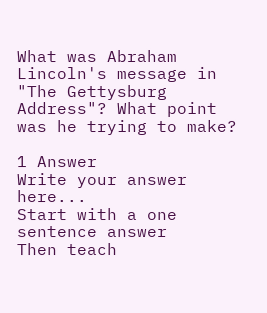What was Abraham Lincoln's message in "The Gettysburg Address"? What point was he trying to make?

1 Answer
Write your answer here...
Start with a one sentence answer
Then teach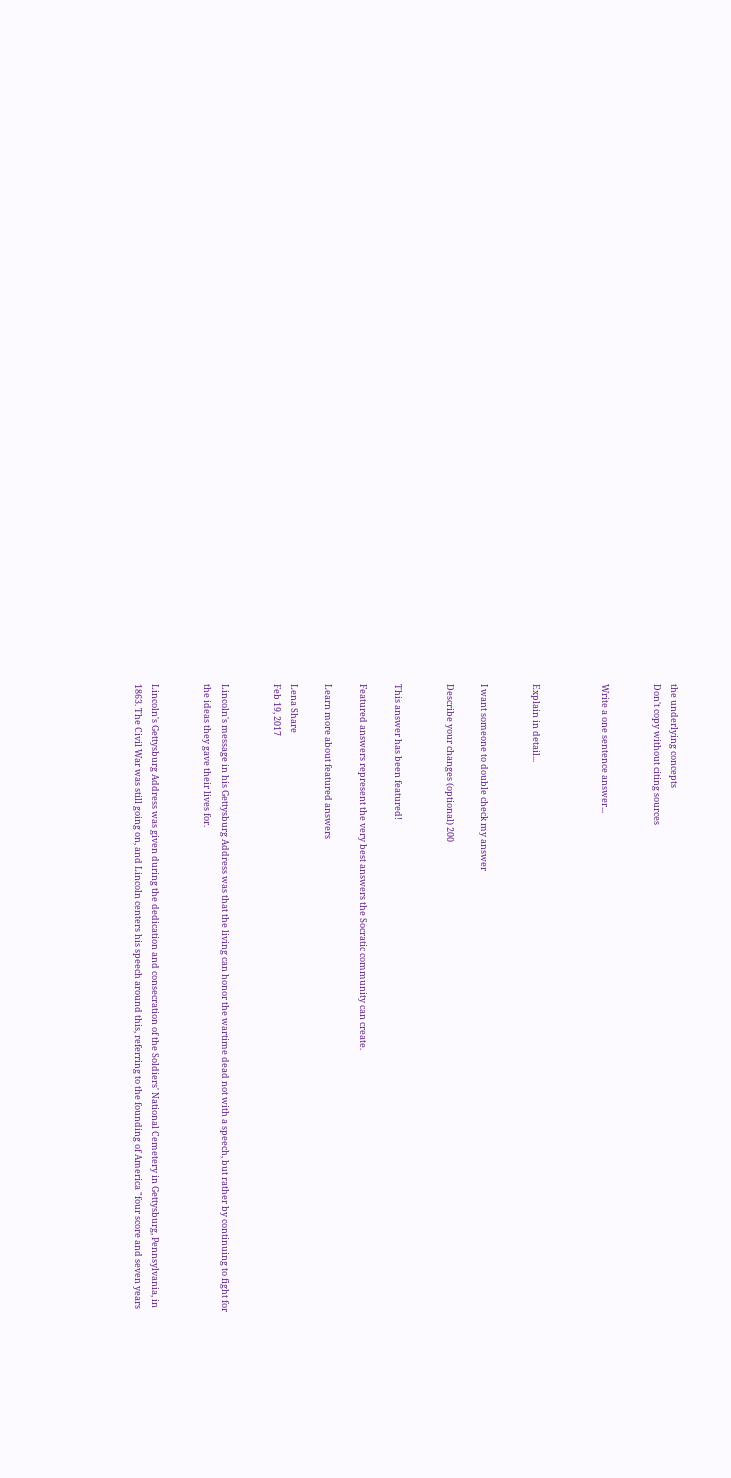the underlying concepts
Don't copy without citing sources


Write a one sentence answer...



Explain in detail...


I want someone to double check my answer

Describe your changes (optional) 200


This answer has been featured!

Featured answers represent the very best answers the Socratic community can create.

Learn more about featured answers

Lena Share
Feb 19, 2017


Lincoln's message in his Gettysburg Address was that the living can honor the wartime dead not with a speech, but rather by continuing to fight for the ideas they gave their lives for.


Lincoln's Gettysburg Address was given during the dedication and consecration of the Soldiers' National Cemetery in Gettysburg, Pennsylvania, in 1863. The Civil War was still going on, and Lincoln centers his speech around this, referring to the founding of America "four score and seven years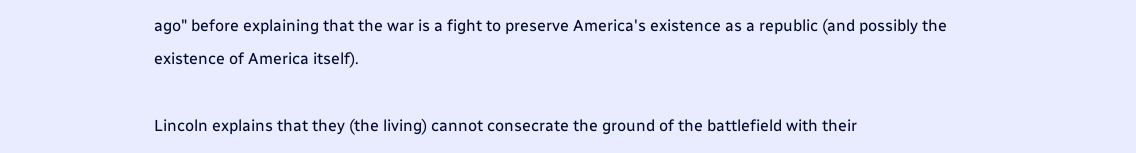ago" before explaining that the war is a fight to preserve America's existence as a republic (and possibly the existence of America itself).

Lincoln explains that they (the living) cannot consecrate the ground of the battlefield with their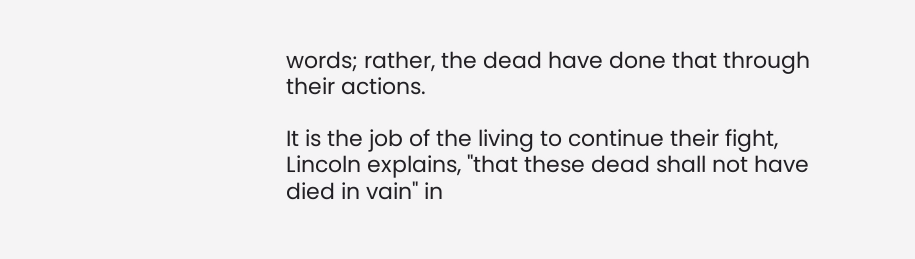words; rather, the dead have done that through their actions.

It is the job of the living to continue their fight, Lincoln explains, "that these dead shall not have died in vain" in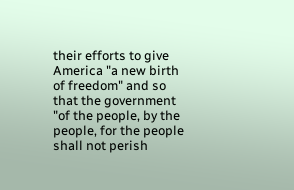their efforts to give America "a new birth of freedom" and so that the government "of the people, by the people, for the people shall not perish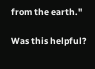from the earth."

Was this helpful?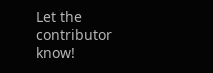Let the contributor know!